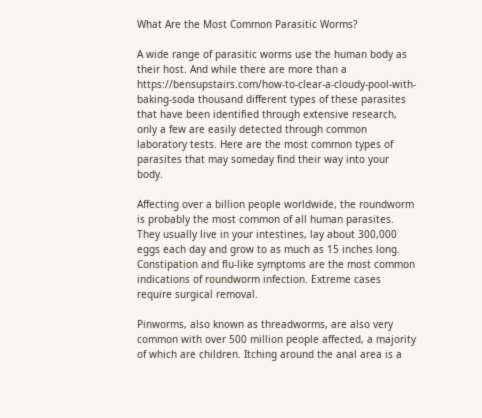What Are the Most Common Parasitic Worms?

A wide range of parasitic worms use the human body as their host. And while there are more than a https://bensupstairs.com/how-to-clear-a-cloudy-pool-with-baking-soda thousand different types of these parasites that have been identified through extensive research, only a few are easily detected through common laboratory tests. Here are the most common types of parasites that may someday find their way into your body.

Affecting over a billion people worldwide, the roundworm is probably the most common of all human parasites. They usually live in your intestines, lay about 300,000 eggs each day and grow to as much as 15 inches long. Constipation and flu-like symptoms are the most common indications of roundworm infection. Extreme cases require surgical removal.

Pinworms, also known as threadworms, are also very common with over 500 million people affected, a majority of which are children. Itching around the anal area is a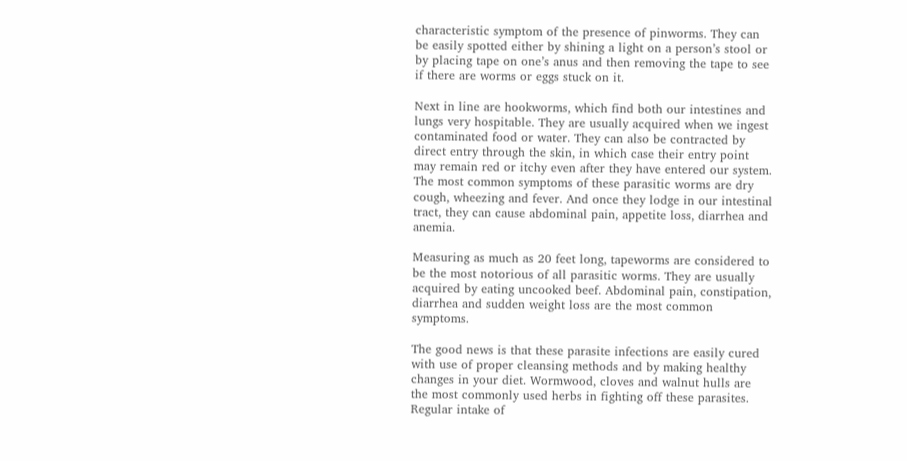characteristic symptom of the presence of pinworms. They can be easily spotted either by shining a light on a person’s stool or by placing tape on one’s anus and then removing the tape to see if there are worms or eggs stuck on it.

Next in line are hookworms, which find both our intestines and lungs very hospitable. They are usually acquired when we ingest contaminated food or water. They can also be contracted by direct entry through the skin, in which case their entry point may remain red or itchy even after they have entered our system. The most common symptoms of these parasitic worms are dry cough, wheezing and fever. And once they lodge in our intestinal tract, they can cause abdominal pain, appetite loss, diarrhea and anemia.

Measuring as much as 20 feet long, tapeworms are considered to be the most notorious of all parasitic worms. They are usually acquired by eating uncooked beef. Abdominal pain, constipation, diarrhea and sudden weight loss are the most common symptoms.

The good news is that these parasite infections are easily cured with use of proper cleansing methods and by making healthy changes in your diet. Wormwood, cloves and walnut hulls are the most commonly used herbs in fighting off these parasites. Regular intake of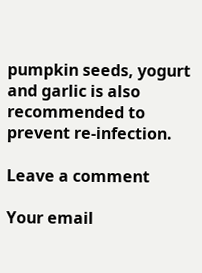pumpkin seeds, yogurt and garlic is also recommended to prevent re-infection.

Leave a comment

Your email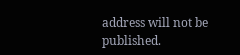address will not be published.